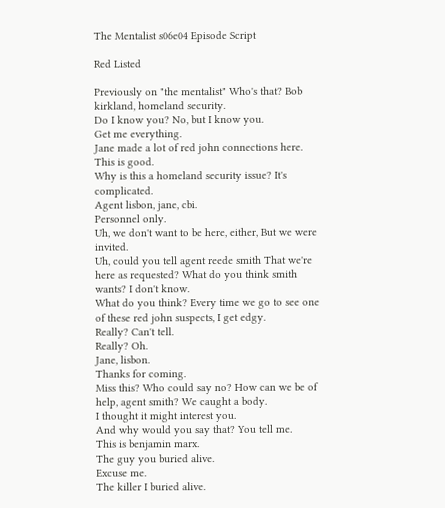The Mentalist s06e04 Episode Script

Red Listed

Previously on "the mentalist" Who's that? Bob kirkland, homeland security.
Do I know you? No, but I know you.
Get me everything.
Jane made a lot of red john connections here.
This is good.
Why is this a homeland security issue? It's complicated.
Agent lisbon, jane, cbi.
Personnel only.
Uh, we don't want to be here, either, But we were invited.
Uh, could you tell agent reede smith That we're here as requested? What do you think smith wants? I don't know.
What do you think? Every time we go to see one of these red john suspects, I get edgy.
Really? Can't tell.
Really? Oh.
Jane, lisbon.
Thanks for coming.
Miss this? Who could say no? How can we be of help, agent smith? We caught a body.
I thought it might interest you.
And why would you say that? You tell me.
This is benjamin marx.
The guy you buried alive.
Excuse me.
The killer I buried alive.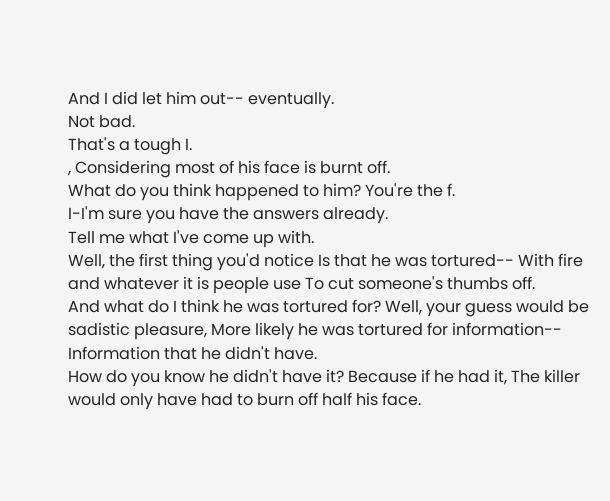And I did let him out-- eventually.
Not bad.
That's a tough I.
, Considering most of his face is burnt off.
What do you think happened to him? You're the f.
I-I'm sure you have the answers already.
Tell me what I've come up with.
Well, the first thing you'd notice Is that he was tortured-- With fire and whatever it is people use To cut someone's thumbs off.
And what do I think he was tortured for? Well, your guess would be sadistic pleasure, More likely he was tortured for information-- Information that he didn't have.
How do you know he didn't have it? Because if he had it, The killer would only have had to burn off half his face.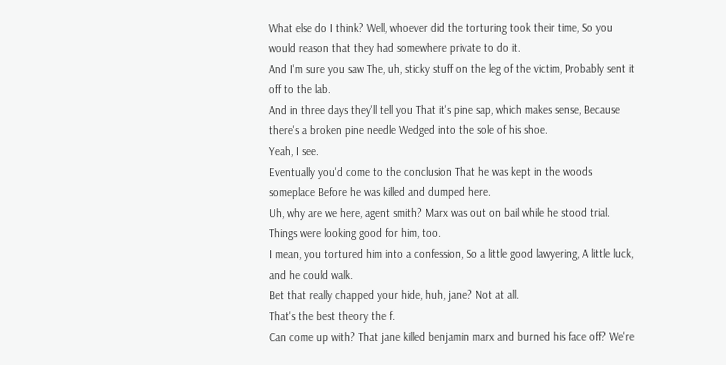What else do I think? Well, whoever did the torturing took their time, So you would reason that they had somewhere private to do it.
And I'm sure you saw The, uh, sticky stuff on the leg of the victim, Probably sent it off to the lab.
And in three days they'll tell you That it's pine sap, which makes sense, Because there's a broken pine needle Wedged into the sole of his shoe.
Yeah, I see.
Eventually you'd come to the conclusion That he was kept in the woods someplace Before he was killed and dumped here.
Uh, why are we here, agent smith? Marx was out on bail while he stood trial.
Things were looking good for him, too.
I mean, you tortured him into a confession, So a little good lawyering, A little luck, and he could walk.
Bet that really chapped your hide, huh, jane? Not at all.
That's the best theory the f.
Can come up with? That jane killed benjamin marx and burned his face off? We're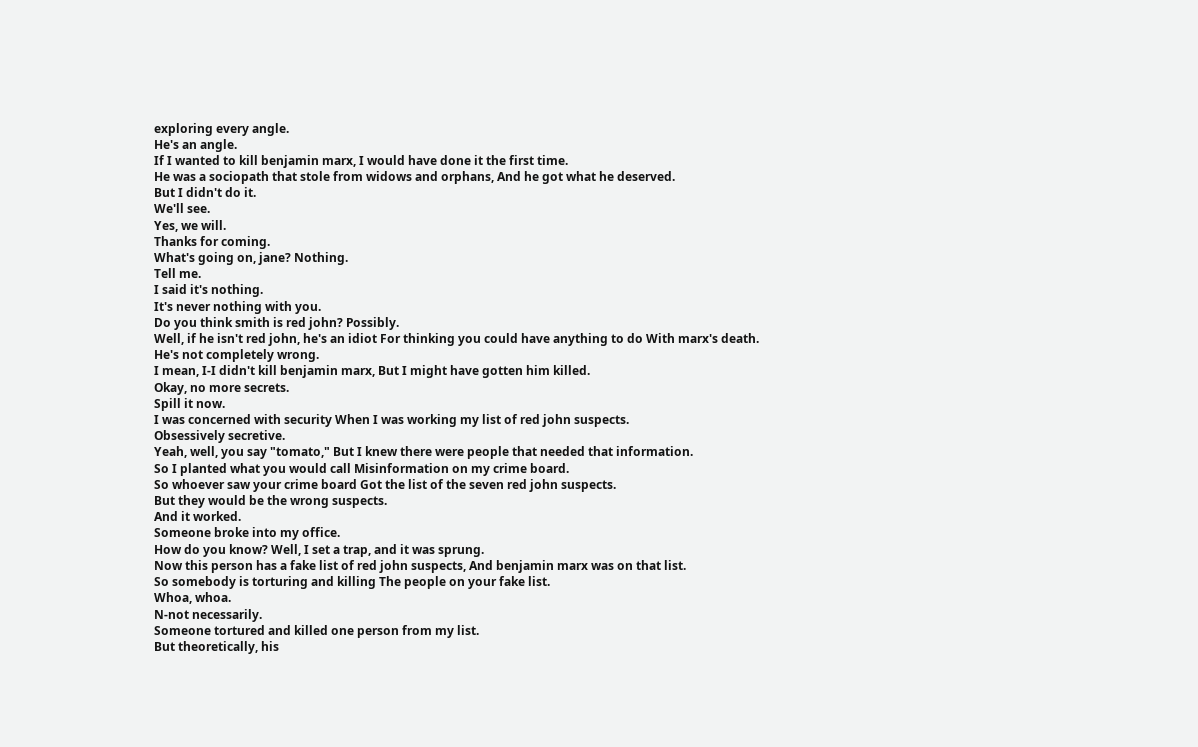exploring every angle.
He's an angle.
If I wanted to kill benjamin marx, I would have done it the first time.
He was a sociopath that stole from widows and orphans, And he got what he deserved.
But I didn't do it.
We'll see.
Yes, we will.
Thanks for coming.
What's going on, jane? Nothing.
Tell me.
I said it's nothing.
It's never nothing with you.
Do you think smith is red john? Possibly.
Well, if he isn't red john, he's an idiot For thinking you could have anything to do With marx's death.
He's not completely wrong.
I mean, I-I didn't kill benjamin marx, But I might have gotten him killed.
Okay, no more secrets.
Spill it now.
I was concerned with security When I was working my list of red john suspects.
Obsessively secretive.
Yeah, well, you say "tomato," But I knew there were people that needed that information.
So I planted what you would call Misinformation on my crime board.
So whoever saw your crime board Got the list of the seven red john suspects.
But they would be the wrong suspects.
And it worked.
Someone broke into my office.
How do you know? Well, I set a trap, and it was sprung.
Now this person has a fake list of red john suspects, And benjamin marx was on that list.
So somebody is torturing and killing The people on your fake list.
Whoa, whoa.
N-not necessarily.
Someone tortured and killed one person from my list.
But theoretically, his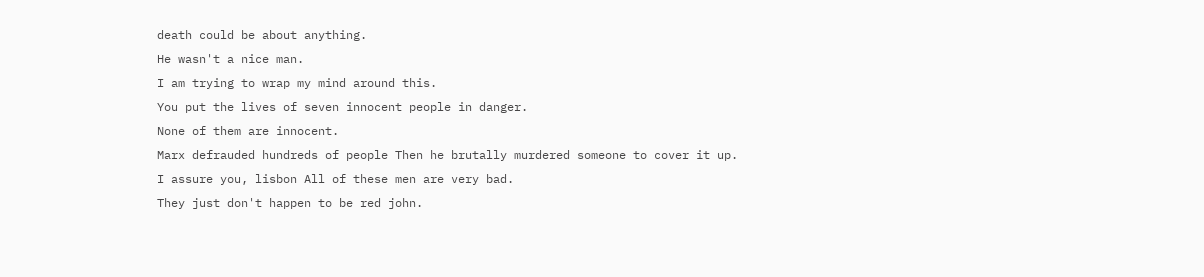death could be about anything.
He wasn't a nice man.
I am trying to wrap my mind around this.
You put the lives of seven innocent people in danger.
None of them are innocent.
Marx defrauded hundreds of people Then he brutally murdered someone to cover it up.
I assure you, lisbon All of these men are very bad.
They just don't happen to be red john.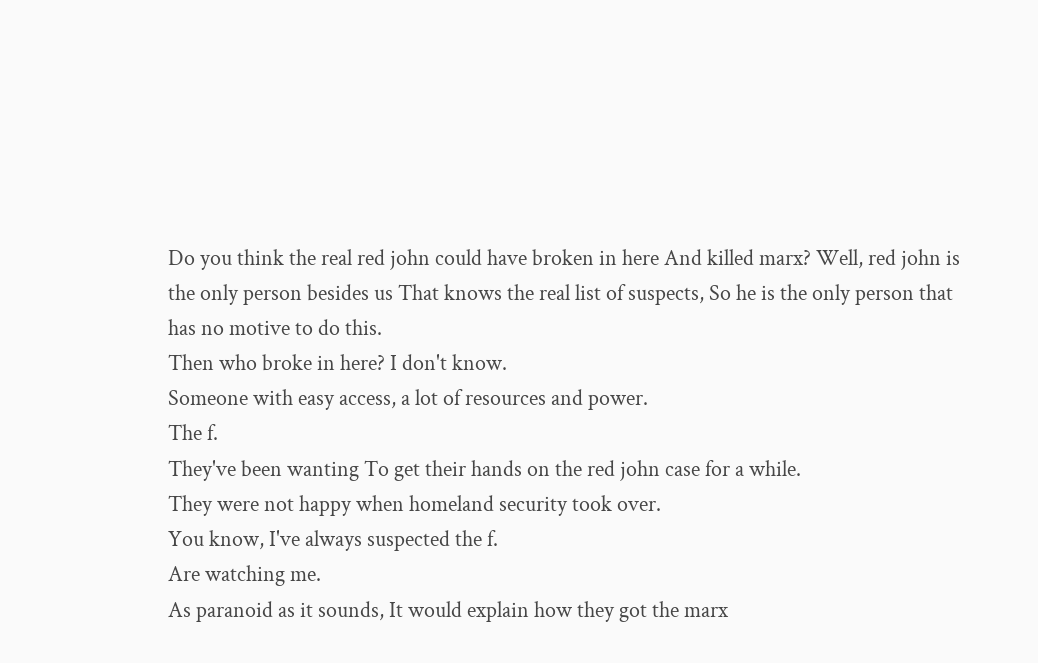Do you think the real red john could have broken in here And killed marx? Well, red john is the only person besides us That knows the real list of suspects, So he is the only person that has no motive to do this.
Then who broke in here? I don't know.
Someone with easy access, a lot of resources and power.
The f.
They've been wanting To get their hands on the red john case for a while.
They were not happy when homeland security took over.
You know, I've always suspected the f.
Are watching me.
As paranoid as it sounds, It would explain how they got the marx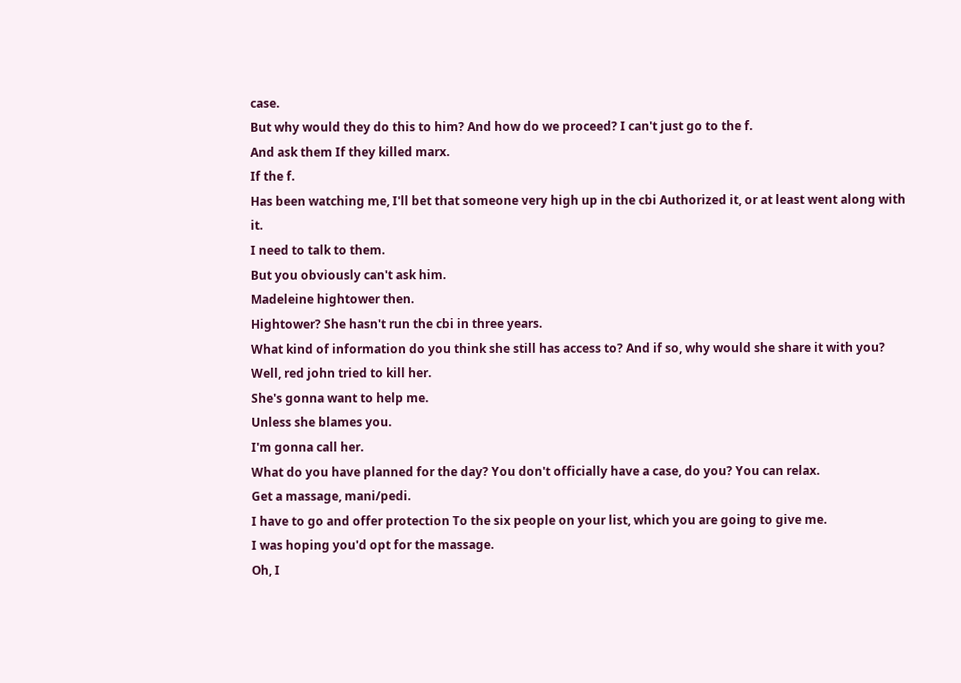case.
But why would they do this to him? And how do we proceed? I can't just go to the f.
And ask them If they killed marx.
If the f.
Has been watching me, I'll bet that someone very high up in the cbi Authorized it, or at least went along with it.
I need to talk to them.
But you obviously can't ask him.
Madeleine hightower then.
Hightower? She hasn't run the cbi in three years.
What kind of information do you think she still has access to? And if so, why would she share it with you? Well, red john tried to kill her.
She's gonna want to help me.
Unless she blames you.
I'm gonna call her.
What do you have planned for the day? You don't officially have a case, do you? You can relax.
Get a massage, mani/pedi.
I have to go and offer protection To the six people on your list, which you are going to give me.
I was hoping you'd opt for the massage.
Oh, I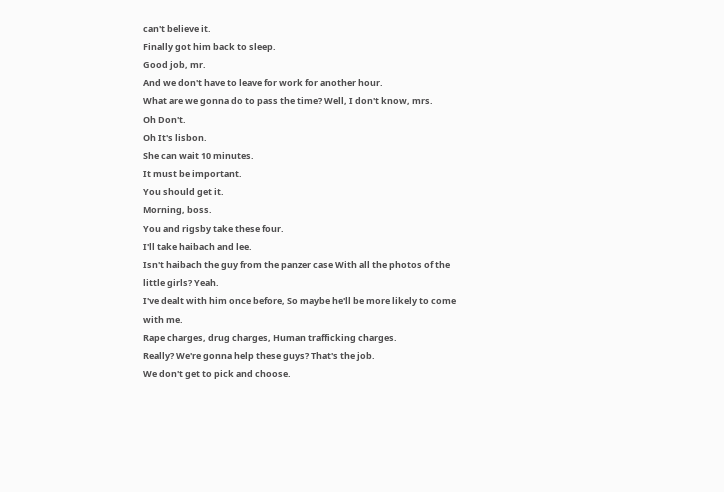can't believe it.
Finally got him back to sleep.
Good job, mr.
And we don't have to leave for work for another hour.
What are we gonna do to pass the time? Well, I don't know, mrs.
Oh Don't.
Oh It's lisbon.
She can wait 10 minutes.
It must be important.
You should get it.
Morning, boss.
You and rigsby take these four.
I'll take haibach and lee.
Isn't haibach the guy from the panzer case With all the photos of the little girls? Yeah.
I've dealt with him once before, So maybe he'll be more likely to come with me.
Rape charges, drug charges, Human trafficking charges.
Really? We're gonna help these guys? That's the job.
We don't get to pick and choose.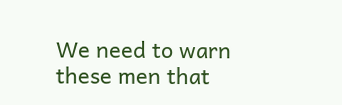We need to warn these men that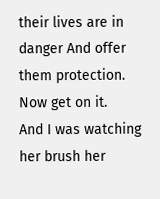their lives are in danger And offer them protection.
Now get on it.
And I was watching her brush her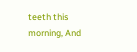teeth this morning, And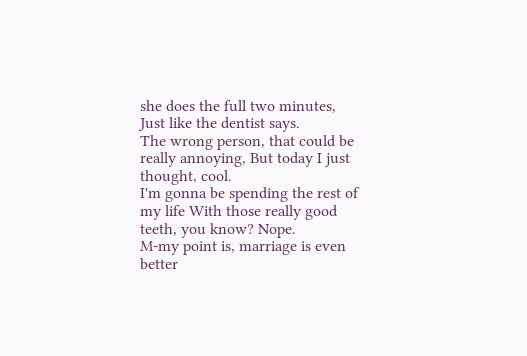she does the full two minutes, Just like the dentist says.
The wrong person, that could be really annoying, But today I just thought, cool.
I'm gonna be spending the rest of my life With those really good teeth, you know? Nope.
M-my point is, marriage is even better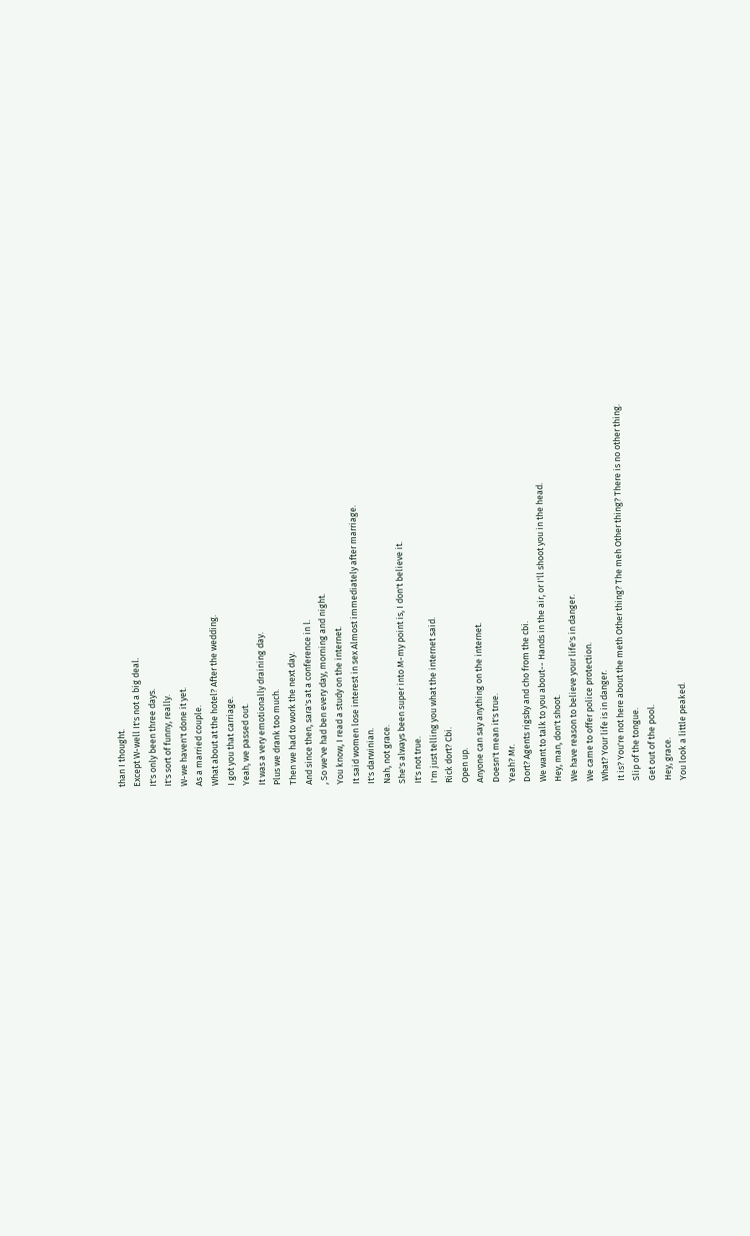than I thought.
Except W-well It's not a big deal.
It's only been three days.
It's sort of funny, really.
W-we haven't done it yet.
As a married couple.
What about at the hotel? After the wedding.
I got you that carriage.
Yeah, we passed out.
It was a very emotionally draining day.
Plus we drank too much.
Then we had to work the next day.
And since then, sara's at a conference in l.
, So we've had ben every day, morning and night.
You know, I read a study on the internet.
It said women lose interest in sex Almost immediately after marriage.
It's darwinian.
Nah, not grace.
She's always been super into M-my point is, I don't believe it.
It's not true.
I'm just telling you what the internet said.
Rick dort? Cbi.
Open up.
Anyone can say anything on the internet.
Doesn't mean it's true.
Yeah? Mr.
Dort? Agents rigsby and cho from the cbi.
We want to talk to you about-- Hands in the air, or I'll shoot you in the head.
Hey, man, don't shoot.
We have reason to believe your life's in danger.
We came to offer police protection.
What? Your life is in danger.
It is? You're not here about the meth Other thing? The meh Other thing? There is no other thing.
Slip of the tongue.
Get out of the pool.
Hey, grace.
You look a little peaked.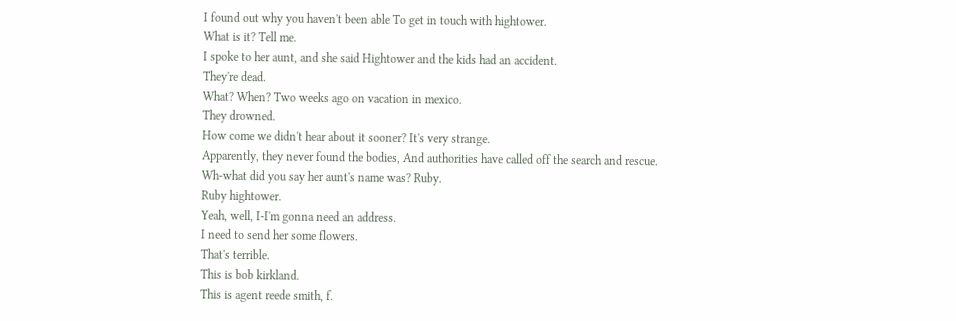I found out why you haven't been able To get in touch with hightower.
What is it? Tell me.
I spoke to her aunt, and she said Hightower and the kids had an accident.
They're dead.
What? When? Two weeks ago on vacation in mexico.
They drowned.
How come we didn't hear about it sooner? It's very strange.
Apparently, they never found the bodies, And authorities have called off the search and rescue.
Wh-what did you say her aunt's name was? Ruby.
Ruby hightower.
Yeah, well, I-I'm gonna need an address.
I need to send her some flowers.
That's terrible.
This is bob kirkland.
This is agent reede smith, f.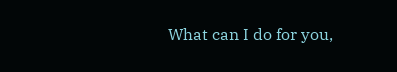What can I do for you,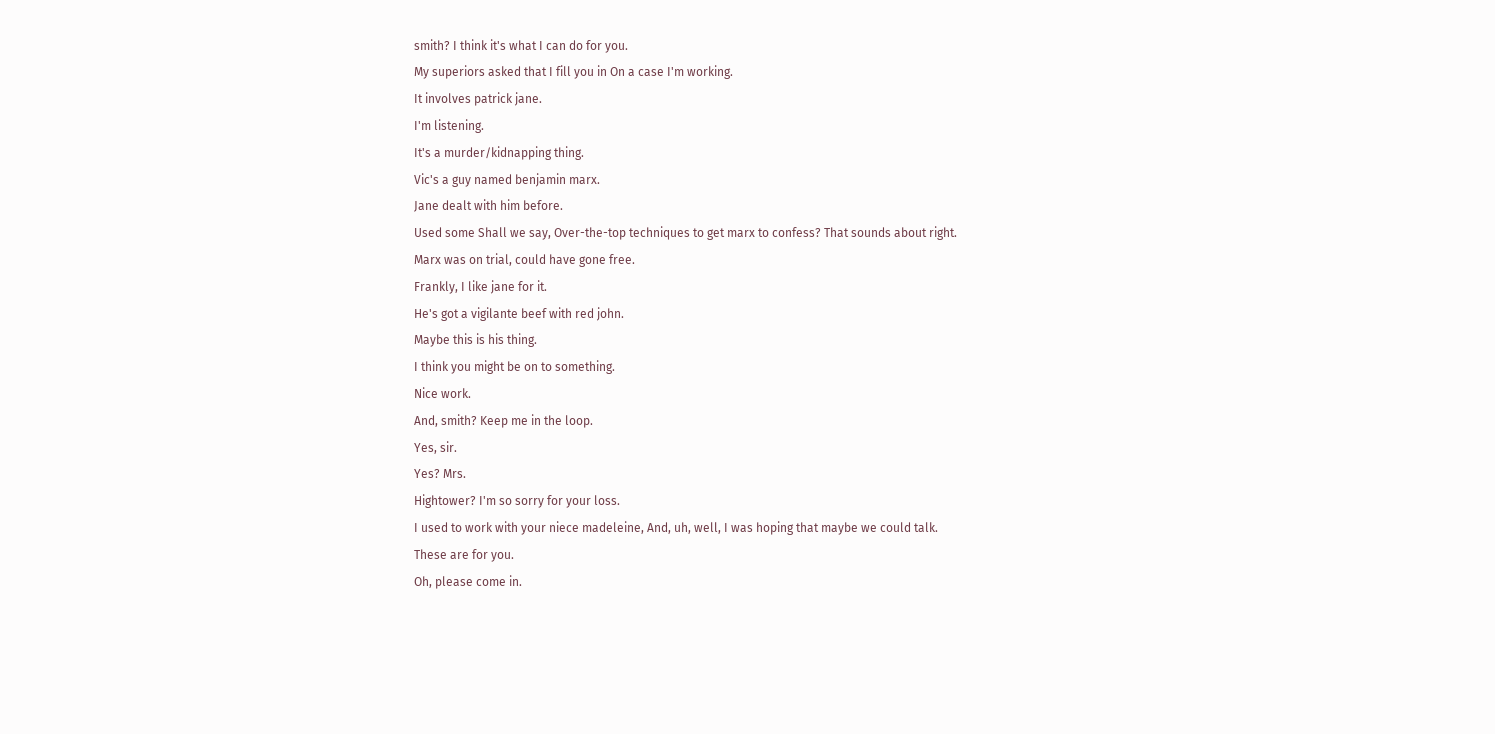smith? I think it's what I can do for you.
My superiors asked that I fill you in On a case I'm working.
It involves patrick jane.
I'm listening.
It's a murder/kidnapping thing.
Vic's a guy named benjamin marx.
Jane dealt with him before.
Used some Shall we say, Over-the-top techniques to get marx to confess? That sounds about right.
Marx was on trial, could have gone free.
Frankly, I like jane for it.
He's got a vigilante beef with red john.
Maybe this is his thing.
I think you might be on to something.
Nice work.
And, smith? Keep me in the loop.
Yes, sir.
Yes? Mrs.
Hightower? I'm so sorry for your loss.
I used to work with your niece madeleine, And, uh, well, I was hoping that maybe we could talk.
These are for you.
Oh, please come in.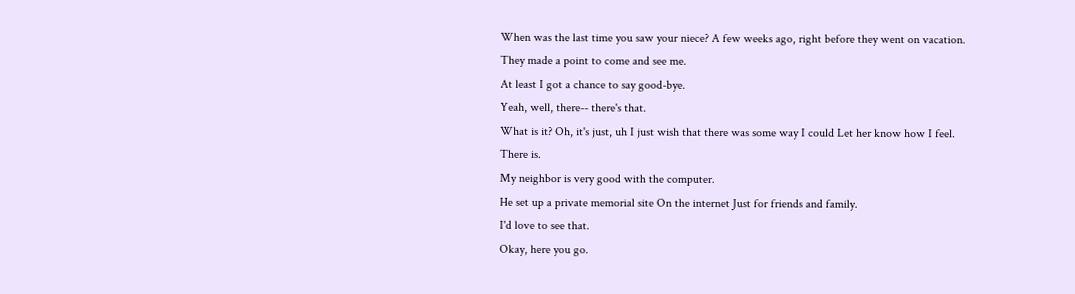When was the last time you saw your niece? A few weeks ago, right before they went on vacation.
They made a point to come and see me.
At least I got a chance to say good-bye.
Yeah, well, there-- there's that.
What is it? Oh, it's just, uh I just wish that there was some way I could Let her know how I feel.
There is.
My neighbor is very good with the computer.
He set up a private memorial site On the internet Just for friends and family.
I'd love to see that.
Okay, here you go.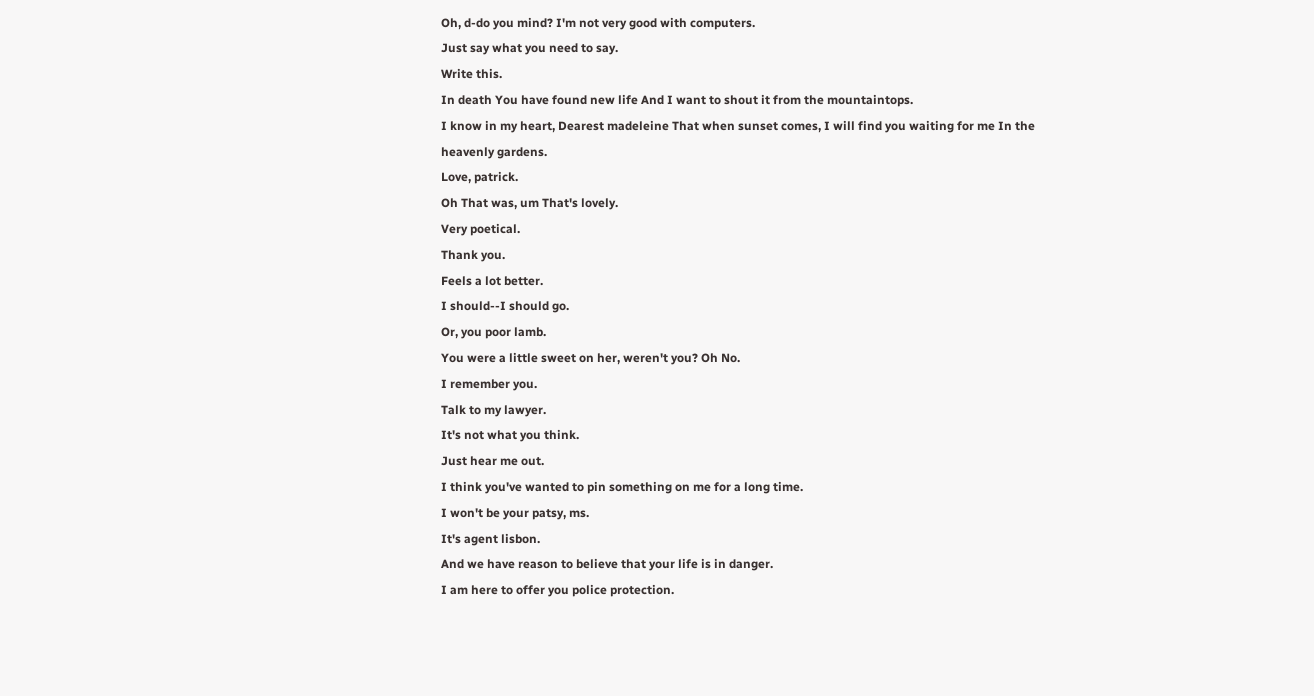Oh, d-do you mind? I'm not very good with computers.
Just say what you need to say.
Write this.
In death You have found new life And I want to shout it from the mountaintops.
I know in my heart, Dearest madeleine That when sunset comes, I will find you waiting for me In the heavenly gardens.
Love, patrick.
Oh That was, um That's lovely.
Very poetical.
Thank you.
Feels a lot better.
I should--I should go.
Or, you poor lamb.
You were a little sweet on her, weren't you? Oh No.
I remember you.
Talk to my lawyer.
It's not what you think.
Just hear me out.
I think you've wanted to pin something on me for a long time.
I won't be your patsy, ms.
It's agent lisbon.
And we have reason to believe that your life is in danger.
I am here to offer you police protection.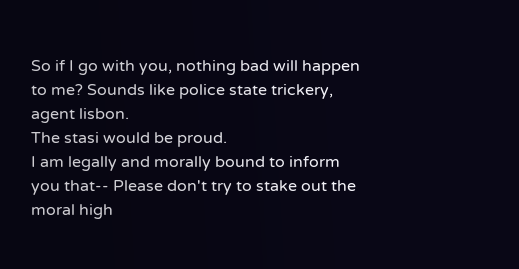So if I go with you, nothing bad will happen to me? Sounds like police state trickery, agent lisbon.
The stasi would be proud.
I am legally and morally bound to inform you that-- Please don't try to stake out the moral high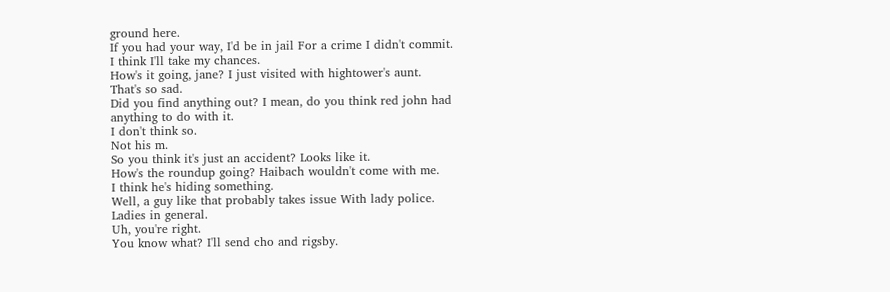ground here.
If you had your way, I'd be in jail For a crime I didn't commit.
I think I'll take my chances.
How's it going, jane? I just visited with hightower's aunt.
That's so sad.
Did you find anything out? I mean, do you think red john had anything to do with it.
I don't think so.
Not his m.
So you think it's just an accident? Looks like it.
How's the roundup going? Haibach wouldn't come with me.
I think he's hiding something.
Well, a guy like that probably takes issue With lady police.
Ladies in general.
Uh, you're right.
You know what? I'll send cho and rigsby.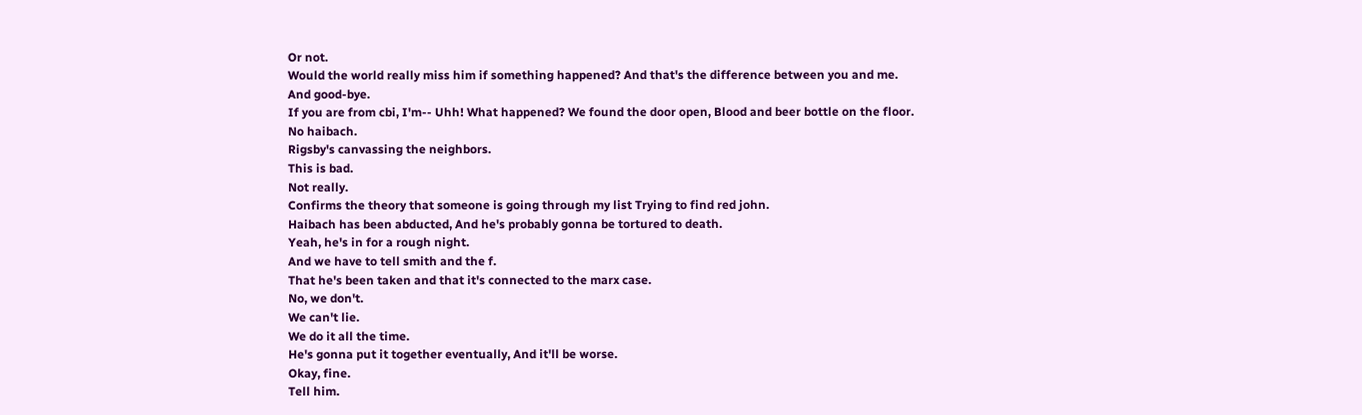Or not.
Would the world really miss him if something happened? And that's the difference between you and me.
And good-bye.
If you are from cbi, I'm-- Uhh! What happened? We found the door open, Blood and beer bottle on the floor.
No haibach.
Rigsby's canvassing the neighbors.
This is bad.
Not really.
Confirms the theory that someone is going through my list Trying to find red john.
Haibach has been abducted, And he's probably gonna be tortured to death.
Yeah, he's in for a rough night.
And we have to tell smith and the f.
That he's been taken and that it's connected to the marx case.
No, we don't.
We can't lie.
We do it all the time.
He's gonna put it together eventually, And it'll be worse.
Okay, fine.
Tell him.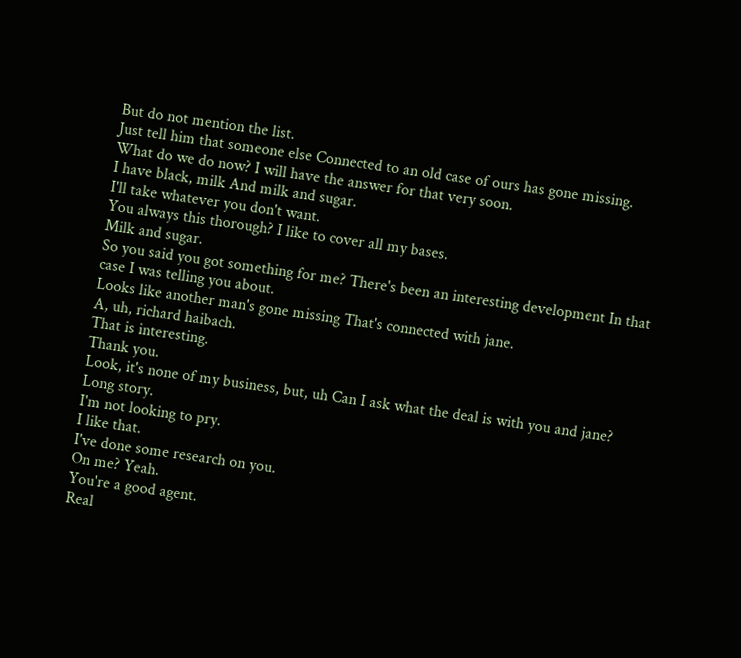But do not mention the list.
Just tell him that someone else Connected to an old case of ours has gone missing.
What do we do now? I will have the answer for that very soon.
I have black, milk And milk and sugar.
I'll take whatever you don't want.
You always this thorough? I like to cover all my bases.
Milk and sugar.
So you said you got something for me? There's been an interesting development In that case I was telling you about.
Looks like another man's gone missing That's connected with jane.
A, uh, richard haibach.
That is interesting.
Thank you.
Look, it's none of my business, but, uh Can I ask what the deal is with you and jane? Long story.
I'm not looking to pry.
I like that.
I've done some research on you.
On me? Yeah.
You're a good agent.
Real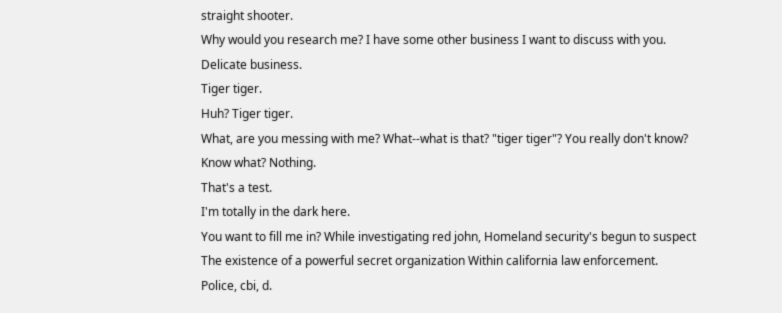straight shooter.
Why would you research me? I have some other business I want to discuss with you.
Delicate business.
Tiger tiger.
Huh? Tiger tiger.
What, are you messing with me? What--what is that? "tiger tiger"? You really don't know? Know what? Nothing.
That's a test.
I'm totally in the dark here.
You want to fill me in? While investigating red john, Homeland security's begun to suspect The existence of a powerful secret organization Within california law enforcement.
Police, cbi, d.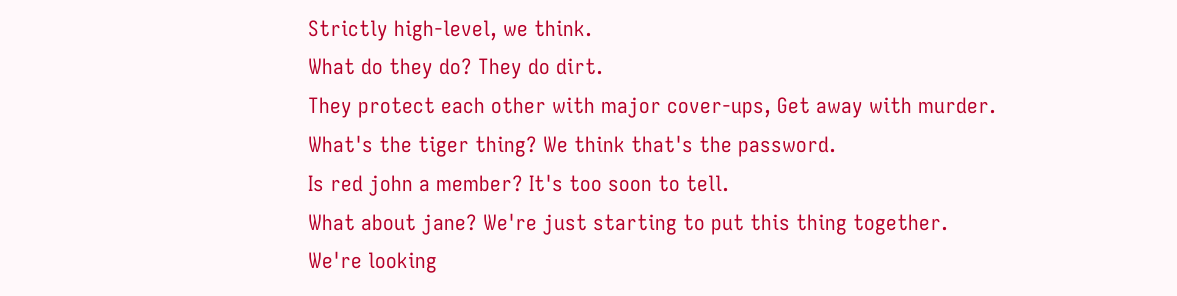Strictly high-level, we think.
What do they do? They do dirt.
They protect each other with major cover-ups, Get away with murder.
What's the tiger thing? We think that's the password.
Is red john a member? It's too soon to tell.
What about jane? We're just starting to put this thing together.
We're looking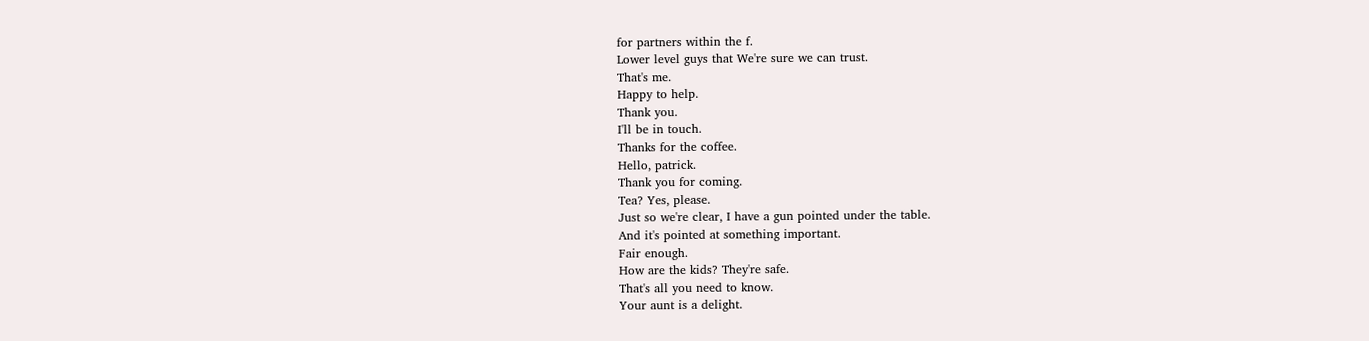for partners within the f.
Lower level guys that We're sure we can trust.
That's me.
Happy to help.
Thank you.
I'll be in touch.
Thanks for the coffee.
Hello, patrick.
Thank you for coming.
Tea? Yes, please.
Just so we're clear, I have a gun pointed under the table.
And it's pointed at something important.
Fair enough.
How are the kids? They're safe.
That's all you need to know.
Your aunt is a delight.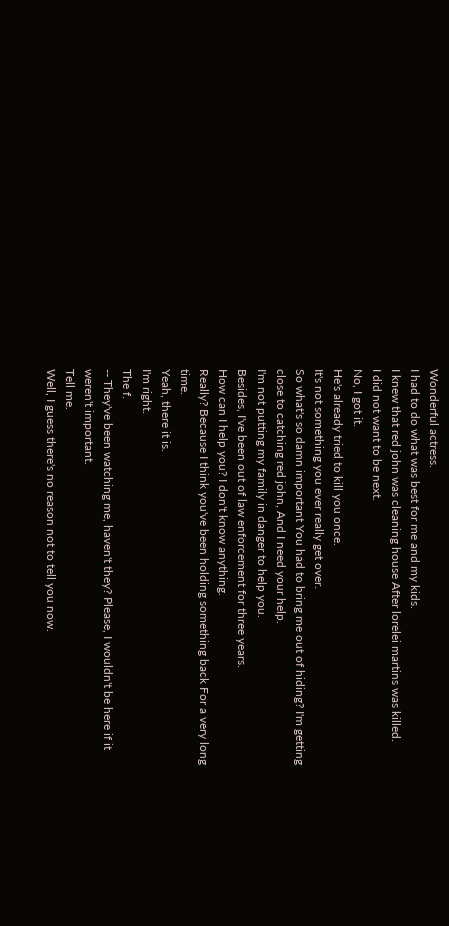Wonderful actress.
I had to do what was best for me and my kids.
I knew that red john was cleaning house After lorelei martins was killed.
I did not want to be next.
No, I got it.
He's already tried to kill you once.
It's not something you ever really get over.
So what's so damn important You had to bring me out of hiding? I'm getting close to catching red john, And I need your help.
I'm not putting my family in danger to help you.
Besides, I've been out of law enforcement for three years.
How can I help you? I don't know anything.
Really? Because I think you've been holding something back For a very long time.
Yeah, there it is.
I'm right.
The f.
-- They've been watching me, haven't they? Please, I wouldn't be here if it weren't important.
Tell me.
Well, I guess there's no reason not to tell you now.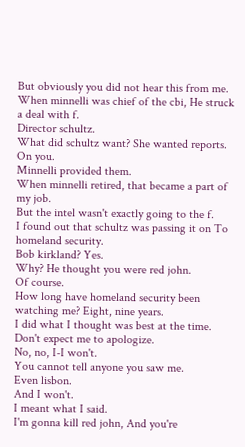But obviously you did not hear this from me.
When minnelli was chief of the cbi, He struck a deal with f.
Director schultz.
What did schultz want? She wanted reports.
On you.
Minnelli provided them.
When minnelli retired, that became a part of my job.
But the intel wasn't exactly going to the f.
I found out that schultz was passing it on To homeland security.
Bob kirkland? Yes.
Why? He thought you were red john.
Of course.
How long have homeland security been watching me? Eight, nine years.
I did what I thought was best at the time.
Don't expect me to apologize.
No, no, I-I won't.
You cannot tell anyone you saw me.
Even lisbon.
And I won't.
I meant what I said.
I'm gonna kill red john, And you're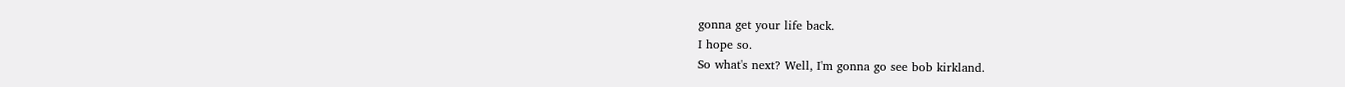gonna get your life back.
I hope so.
So what's next? Well, I'm gonna go see bob kirkland.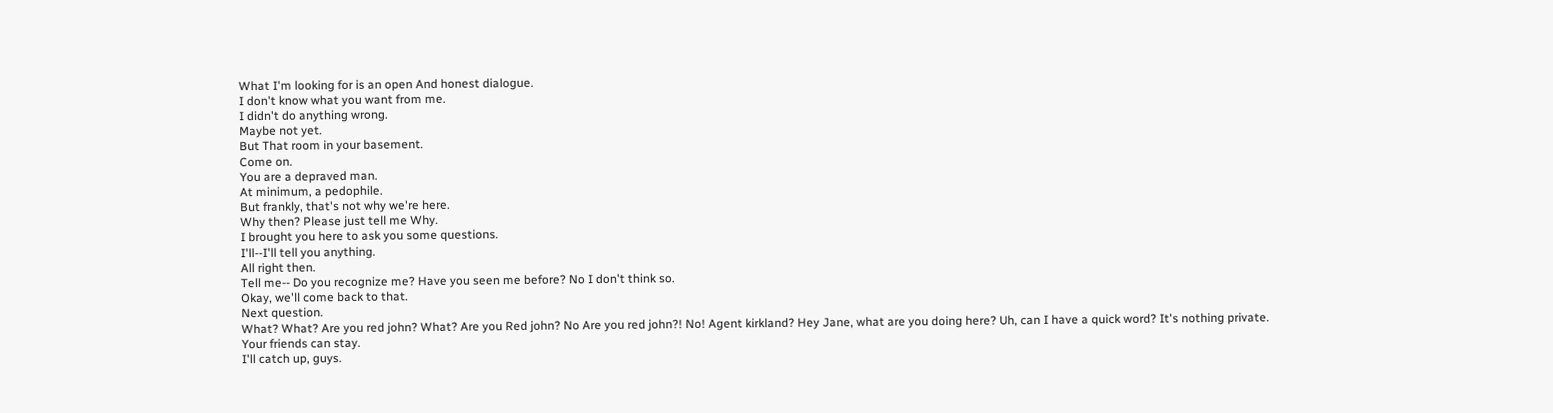What I'm looking for is an open And honest dialogue.
I don't know what you want from me.
I didn't do anything wrong.
Maybe not yet.
But That room in your basement.
Come on.
You are a depraved man.
At minimum, a pedophile.
But frankly, that's not why we're here.
Why then? Please just tell me Why.
I brought you here to ask you some questions.
I'll--I'll tell you anything.
All right then.
Tell me-- Do you recognize me? Have you seen me before? No I don't think so.
Okay, we'll come back to that.
Next question.
What? What? Are you red john? What? Are you Red john? No Are you red john?! No! Agent kirkland? Hey Jane, what are you doing here? Uh, can I have a quick word? It's nothing private.
Your friends can stay.
I'll catch up, guys.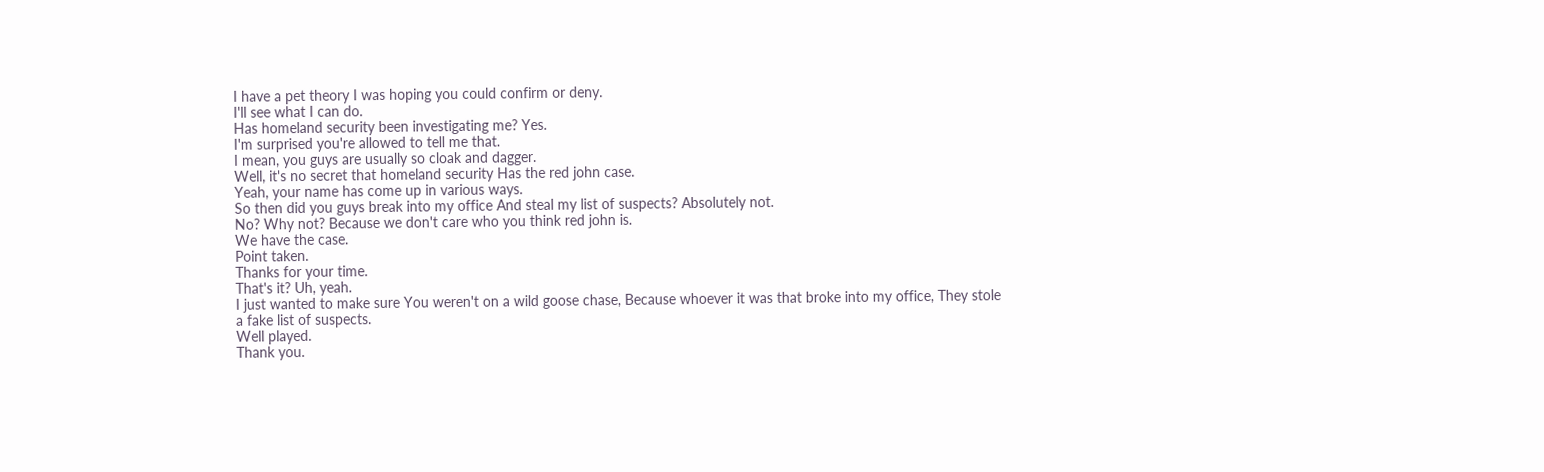I have a pet theory I was hoping you could confirm or deny.
I'll see what I can do.
Has homeland security been investigating me? Yes.
I'm surprised you're allowed to tell me that.
I mean, you guys are usually so cloak and dagger.
Well, it's no secret that homeland security Has the red john case.
Yeah, your name has come up in various ways.
So then did you guys break into my office And steal my list of suspects? Absolutely not.
No? Why not? Because we don't care who you think red john is.
We have the case.
Point taken.
Thanks for your time.
That's it? Uh, yeah.
I just wanted to make sure You weren't on a wild goose chase, Because whoever it was that broke into my office, They stole a fake list of suspects.
Well played.
Thank you.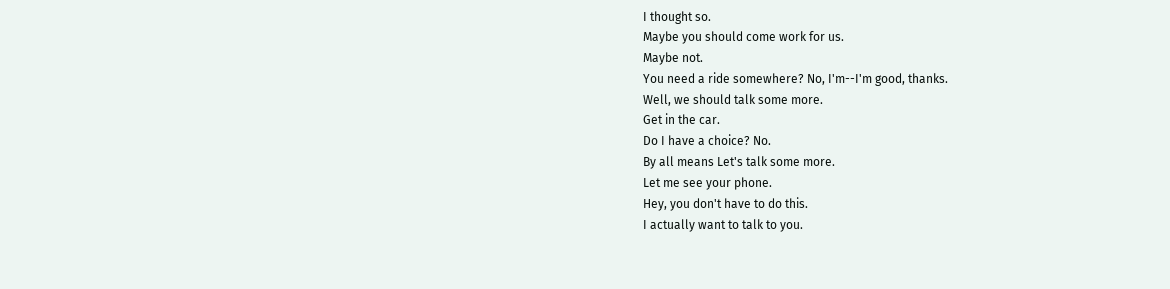I thought so.
Maybe you should come work for us.
Maybe not.
You need a ride somewhere? No, I'm--I'm good, thanks.
Well, we should talk some more.
Get in the car.
Do I have a choice? No.
By all means Let's talk some more.
Let me see your phone.
Hey, you don't have to do this.
I actually want to talk to you.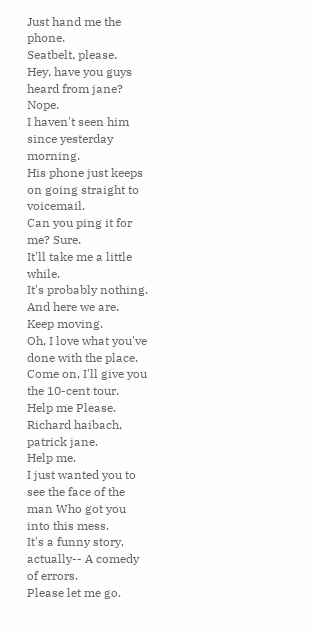Just hand me the phone.
Seatbelt, please.
Hey, have you guys heard from jane? Nope.
I haven't seen him since yesterday morning.
His phone just keeps on going straight to voicemail.
Can you ping it for me? Sure.
It'll take me a little while.
It's probably nothing.
And here we are.
Keep moving.
Oh, I love what you've done with the place.
Come on, I'll give you the 10-cent tour.
Help me Please.
Richard haibach, patrick jane.
Help me.
I just wanted you to see the face of the man Who got you into this mess.
It's a funny story, actually-- A comedy of errors.
Please let me go.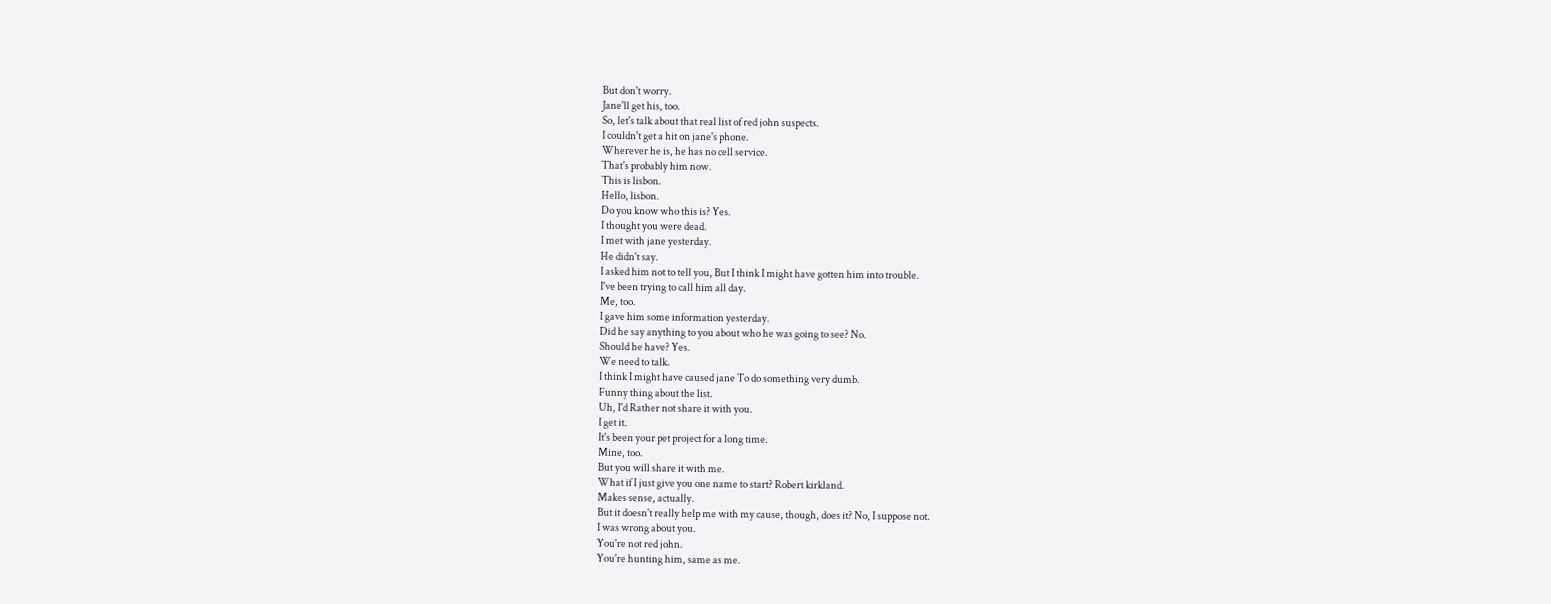But don't worry.
Jane'll get his, too.
So, let's talk about that real list of red john suspects.
I couldn't get a hit on jane's phone.
Wherever he is, he has no cell service.
That's probably him now.
This is lisbon.
Hello, lisbon.
Do you know who this is? Yes.
I thought you were dead.
I met with jane yesterday.
He didn't say.
I asked him not to tell you, But I think I might have gotten him into trouble.
I've been trying to call him all day.
Me, too.
I gave him some information yesterday.
Did he say anything to you about who he was going to see? No.
Should he have? Yes.
We need to talk.
I think I might have caused jane To do something very dumb.
Funny thing about the list.
Uh, I'd Rather not share it with you.
I get it.
It's been your pet project for a long time.
Mine, too.
But you will share it with me.
What if I just give you one name to start? Robert kirkland.
Makes sense, actually.
But it doesn't really help me with my cause, though, does it? No, I suppose not.
I was wrong about you.
You're not red john.
You're hunting him, same as me.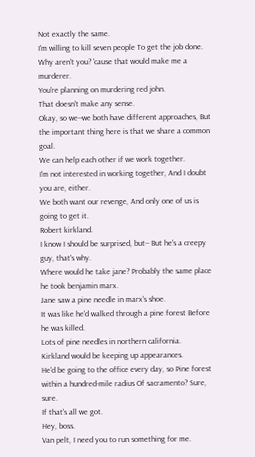Not exactly the same.
I'm willing to kill seven people To get the job done.
Why aren't you? 'cause that would make me a murderer.
You're planning on murdering red john.
That doesn't make any sense.
Okay, so we--we both have different approaches, But the important thing here is that we share a common goal.
We can help each other if we work together.
I'm not interested in working together, And I doubt you are, either.
We both want our revenge, And only one of us is going to get it.
Robert kirkland.
I know I should be surprised, but-- But he's a creepy guy, that's why.
Where would he take jane? Probably the same place he took benjamin marx.
Jane saw a pine needle in marx's shoe.
It was like he'd walked through a pine forest Before he was killed.
Lots of pine needles in northern california.
Kirkland would be keeping up appearances.
He'd be going to the office every day, so Pine forest within a hundred-mile radius Of sacramento? Sure, sure.
If that's all we got.
Hey, boss.
Van pelt, I need you to run something for me.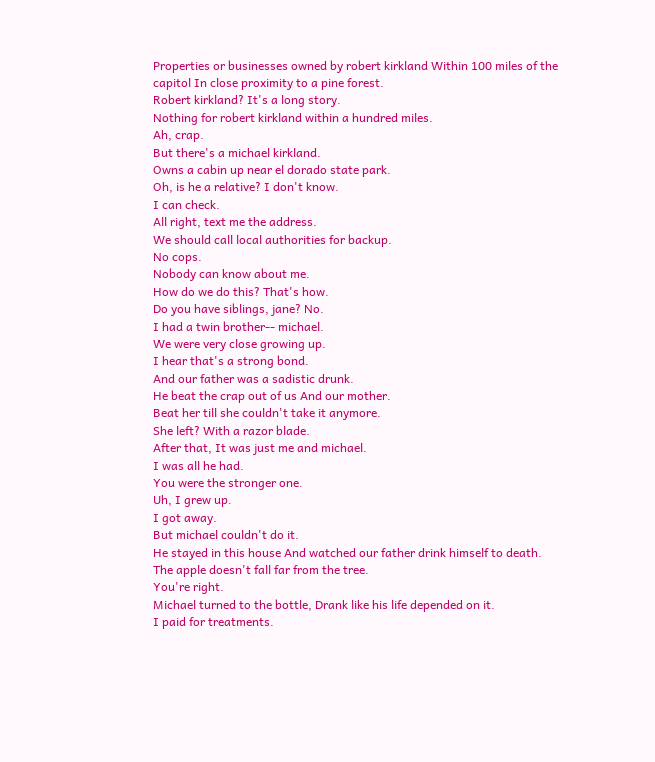Properties or businesses owned by robert kirkland Within 100 miles of the capitol In close proximity to a pine forest.
Robert kirkland? It's a long story.
Nothing for robert kirkland within a hundred miles.
Ah, crap.
But there's a michael kirkland.
Owns a cabin up near el dorado state park.
Oh, is he a relative? I don't know.
I can check.
All right, text me the address.
We should call local authorities for backup.
No cops.
Nobody can know about me.
How do we do this? That's how.
Do you have siblings, jane? No.
I had a twin brother-- michael.
We were very close growing up.
I hear that's a strong bond.
And our father was a sadistic drunk.
He beat the crap out of us And our mother.
Beat her till she couldn't take it anymore.
She left? With a razor blade.
After that, It was just me and michael.
I was all he had.
You were the stronger one.
Uh, I grew up.
I got away.
But michael couldn't do it.
He stayed in this house And watched our father drink himself to death.
The apple doesn't fall far from the tree.
You're right.
Michael turned to the bottle, Drank like his life depended on it.
I paid for treatments.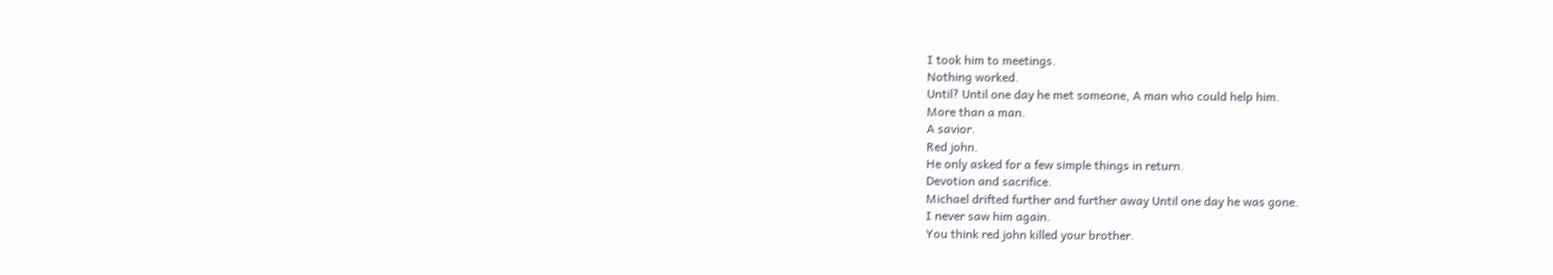I took him to meetings.
Nothing worked.
Until? Until one day he met someone, A man who could help him.
More than a man.
A savior.
Red john.
He only asked for a few simple things in return.
Devotion and sacrifice.
Michael drifted further and further away Until one day he was gone.
I never saw him again.
You think red john killed your brother.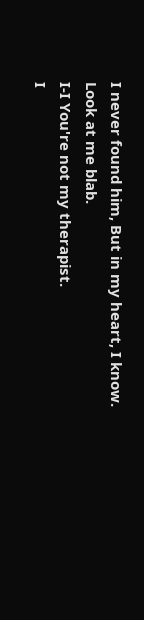I never found him, But in my heart, I know.
Look at me blab.
I-I You're not my therapist.
I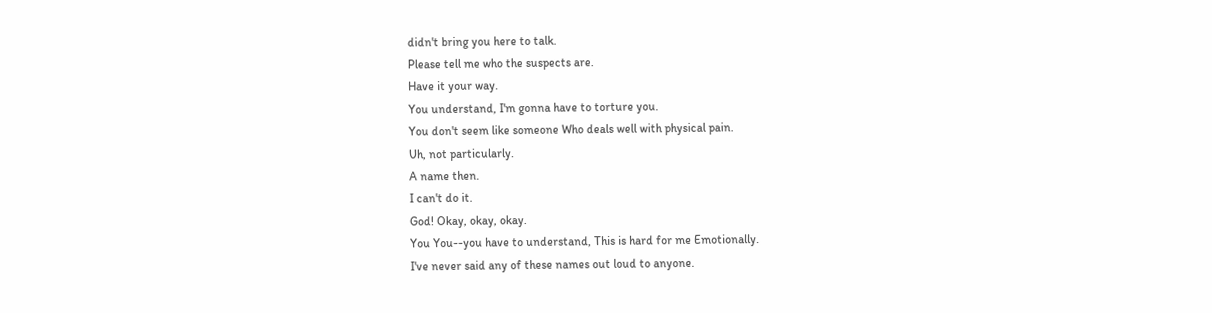didn't bring you here to talk.
Please tell me who the suspects are.
Have it your way.
You understand, I'm gonna have to torture you.
You don't seem like someone Who deals well with physical pain.
Uh, not particularly.
A name then.
I can't do it.
God! Okay, okay, okay.
You You--you have to understand, This is hard for me Emotionally.
I've never said any of these names out loud to anyone.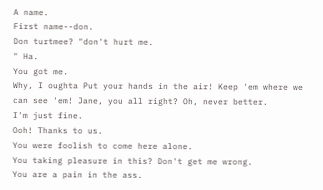A name.
First name--don.
Don turtmee? "don't hurt me.
" Ha.
You got me.
Why, I oughta Put your hands in the air! Keep 'em where we can see 'em! Jane, you all right? Oh, never better.
I'm just fine.
Ooh! Thanks to us.
You were foolish to come here alone.
You taking pleasure in this? Don't get me wrong.
You are a pain in the ass.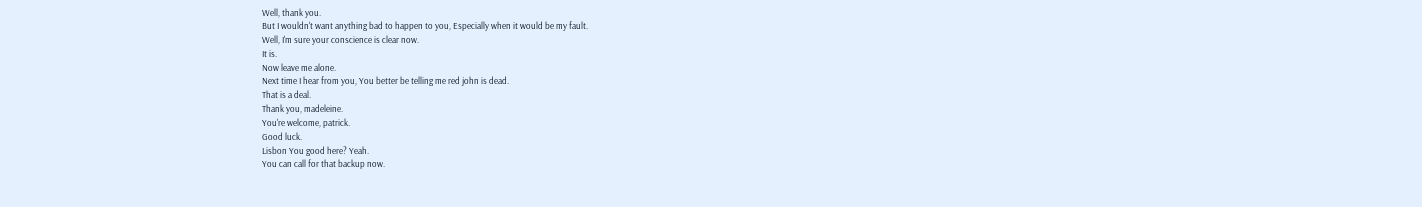Well, thank you.
But I wouldn't want anything bad to happen to you, Especially when it would be my fault.
Well, I'm sure your conscience is clear now.
It is.
Now leave me alone.
Next time I hear from you, You better be telling me red john is dead.
That is a deal.
Thank you, madeleine.
You're welcome, patrick.
Good luck.
Lisbon You good here? Yeah.
You can call for that backup now.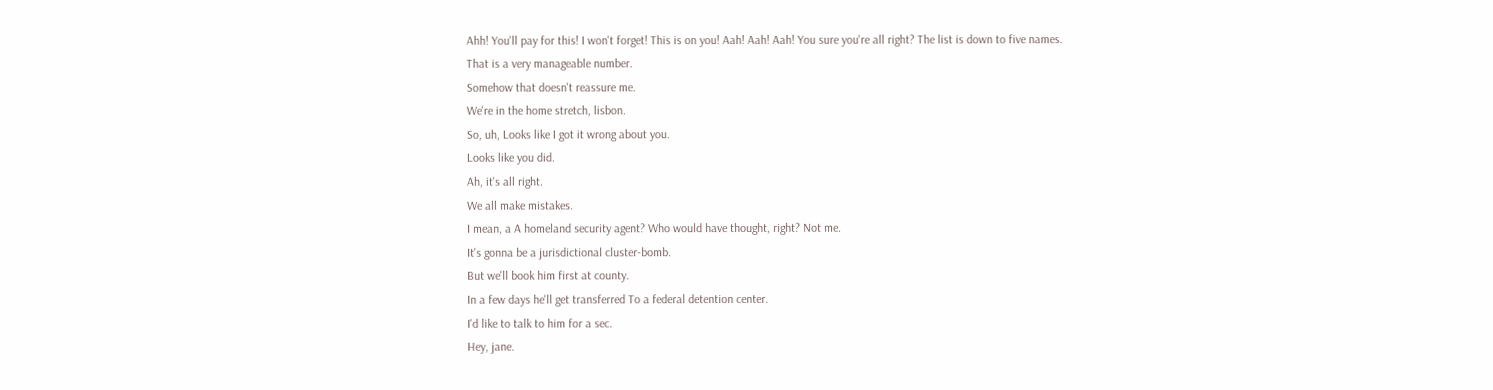Ahh! You'll pay for this! I won't forget! This is on you! Aah! Aah! Aah! You sure you're all right? The list is down to five names.
That is a very manageable number.
Somehow that doesn't reassure me.
We're in the home stretch, lisbon.
So, uh, Looks like I got it wrong about you.
Looks like you did.
Ah, it's all right.
We all make mistakes.
I mean, a A homeland security agent? Who would have thought, right? Not me.
It's gonna be a jurisdictional cluster-bomb.
But we'll book him first at county.
In a few days he'll get transferred To a federal detention center.
I'd like to talk to him for a sec.
Hey, jane.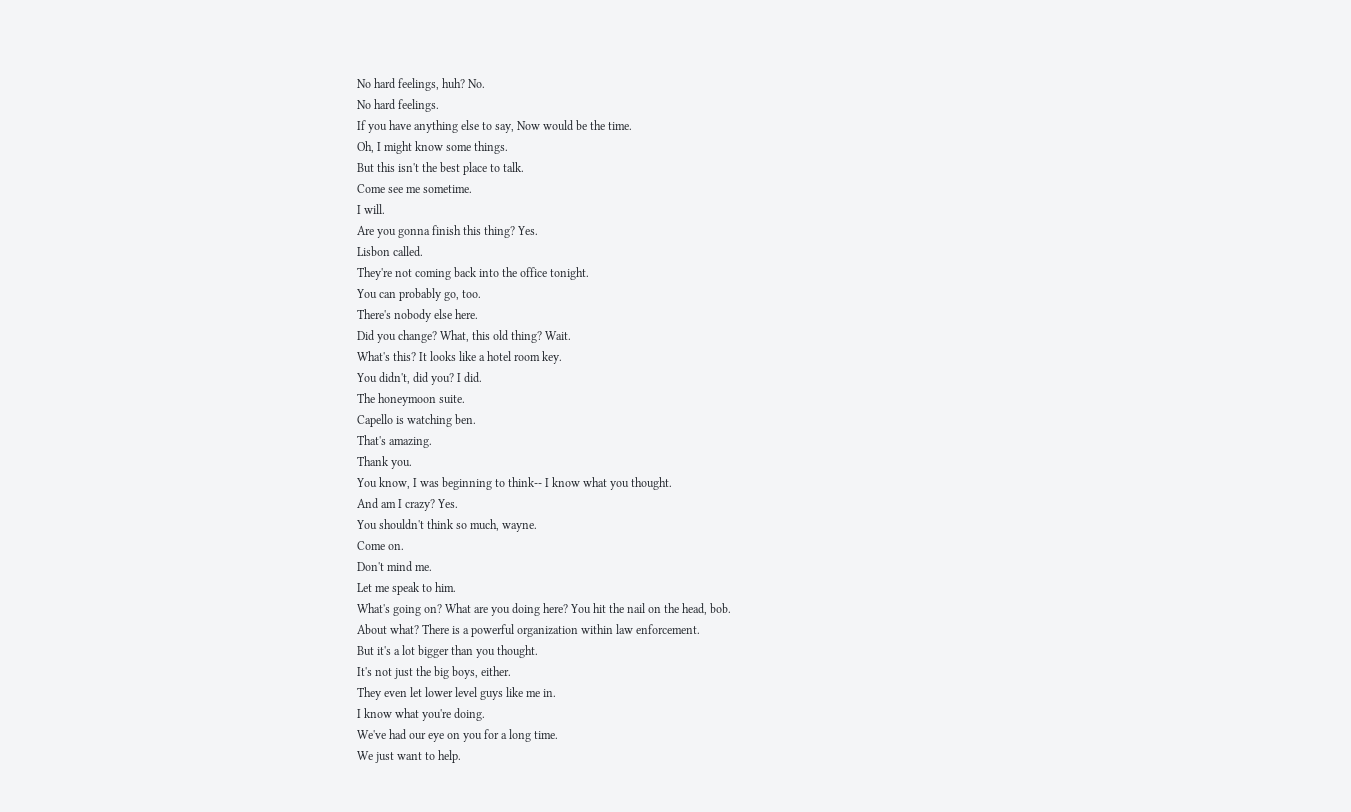No hard feelings, huh? No.
No hard feelings.
If you have anything else to say, Now would be the time.
Oh, I might know some things.
But this isn't the best place to talk.
Come see me sometime.
I will.
Are you gonna finish this thing? Yes.
Lisbon called.
They're not coming back into the office tonight.
You can probably go, too.
There's nobody else here.
Did you change? What, this old thing? Wait.
What's this? It looks like a hotel room key.
You didn't, did you? I did.
The honeymoon suite.
Capello is watching ben.
That's amazing.
Thank you.
You know, I was beginning to think-- I know what you thought.
And am I crazy? Yes.
You shouldn't think so much, wayne.
Come on.
Don't mind me.
Let me speak to him.
What's going on? What are you doing here? You hit the nail on the head, bob.
About what? There is a powerful organization within law enforcement.
But it's a lot bigger than you thought.
It's not just the big boys, either.
They even let lower level guys like me in.
I know what you're doing.
We've had our eye on you for a long time.
We just want to help.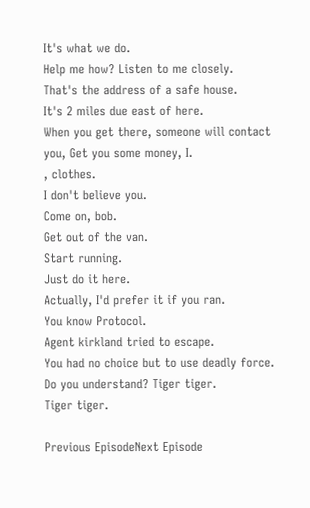It's what we do.
Help me how? Listen to me closely.
That's the address of a safe house.
It's 2 miles due east of here.
When you get there, someone will contact you, Get you some money, I.
, clothes.
I don't believe you.
Come on, bob.
Get out of the van.
Start running.
Just do it here.
Actually, I'd prefer it if you ran.
You know Protocol.
Agent kirkland tried to escape.
You had no choice but to use deadly force.
Do you understand? Tiger tiger.
Tiger tiger.

Previous EpisodeNext Episode